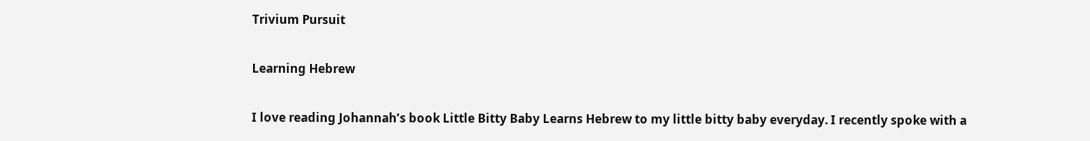Trivium Pursuit

Learning Hebrew

I love reading Johannah’s book Little Bitty Baby Learns Hebrew to my little bitty baby everyday. I recently spoke with a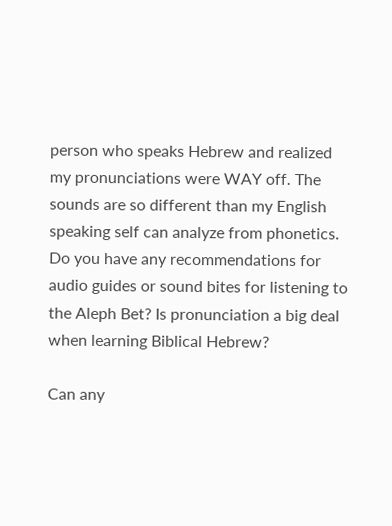person who speaks Hebrew and realized my pronunciations were WAY off. The sounds are so different than my English speaking self can analyze from phonetics. Do you have any recommendations for audio guides or sound bites for listening to the Aleph Bet? Is pronunciation a big deal when learning Biblical Hebrew?

Can any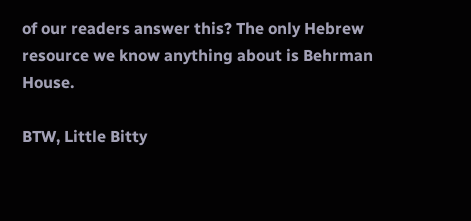of our readers answer this? The only Hebrew resource we know anything about is Behrman House.

BTW, Little Bitty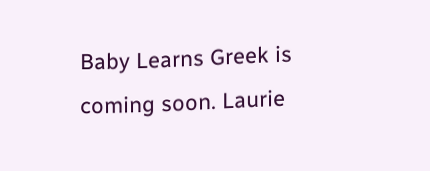Baby Learns Greek is coming soon. Laurie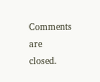Comments are closed.